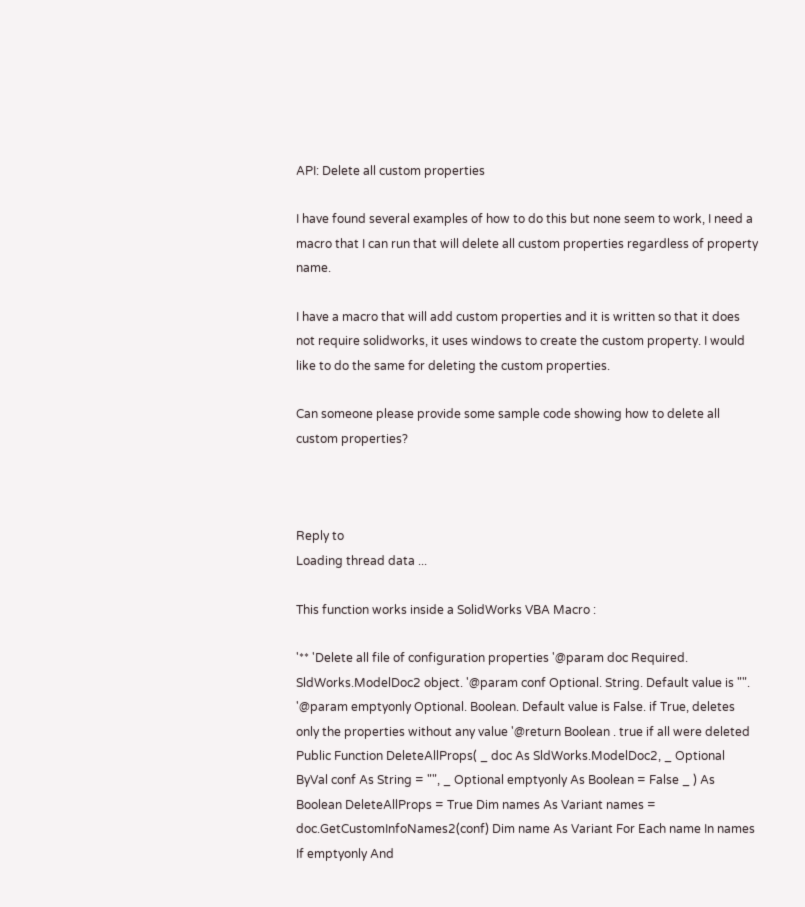API: Delete all custom properties

I have found several examples of how to do this but none seem to work, I need a macro that I can run that will delete all custom properties regardless of property name.

I have a macro that will add custom properties and it is written so that it does not require solidworks, it uses windows to create the custom property. I would like to do the same for deleting the custom properties.

Can someone please provide some sample code showing how to delete all custom properties?



Reply to
Loading thread data ...

This function works inside a SolidWorks VBA Macro :

'** 'Delete all file of configuration properties '@param doc Required. SldWorks.ModelDoc2 object. '@param conf Optional. String. Default value is "". '@param emptyonly Optional. Boolean. Default value is False. if True, deletes only the properties without any value '@return Boolean . true if all were deleted Public Function DeleteAllProps( _ doc As SldWorks.ModelDoc2, _ Optional ByVal conf As String = "", _ Optional emptyonly As Boolean = False _ ) As Boolean DeleteAllProps = True Dim names As Variant names = doc.GetCustomInfoNames2(conf) Dim name As Variant For Each name In names If emptyonly And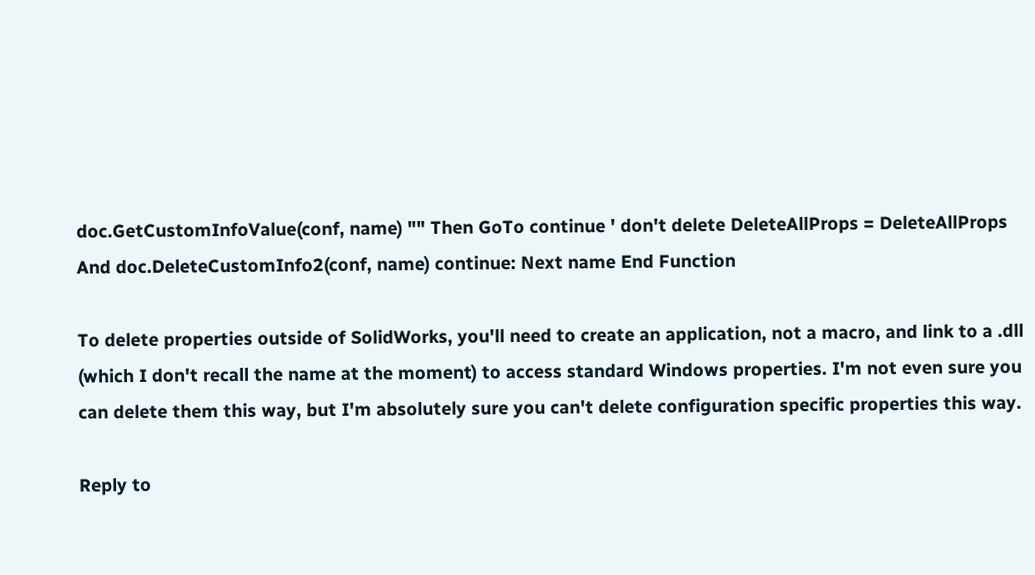doc.GetCustomInfoValue(conf, name) "" Then GoTo continue ' don't delete DeleteAllProps = DeleteAllProps And doc.DeleteCustomInfo2(conf, name) continue: Next name End Function

To delete properties outside of SolidWorks, you'll need to create an application, not a macro, and link to a .dll (which I don't recall the name at the moment) to access standard Windows properties. I'm not even sure you can delete them this way, but I'm absolutely sure you can't delete configuration specific properties this way.

Reply to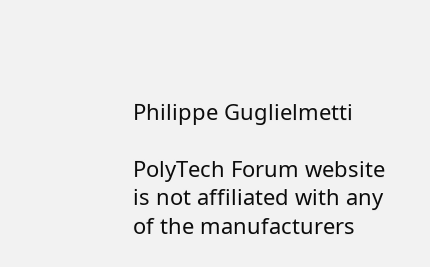Philippe Guglielmetti

PolyTech Forum website is not affiliated with any of the manufacturers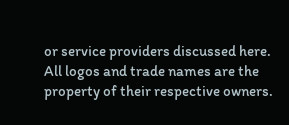or service providers discussed here. All logos and trade names are the property of their respective owners.